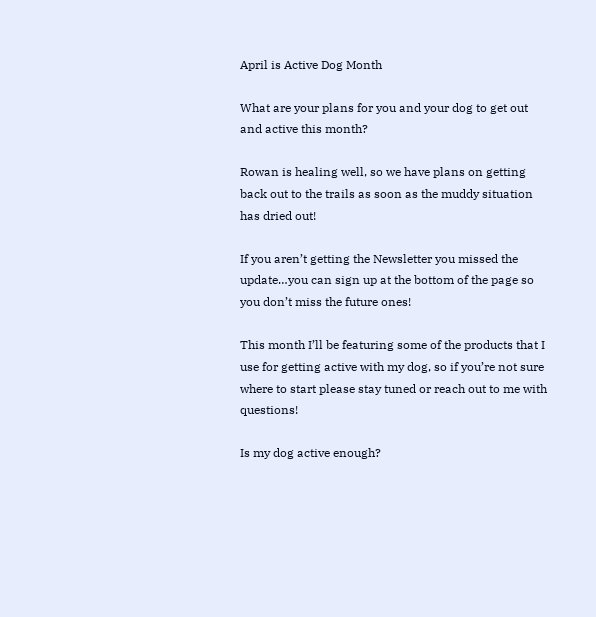April is Active Dog Month

What are your plans for you and your dog to get out and active this month?

Rowan is healing well, so we have plans on getting back out to the trails as soon as the muddy situation has dried out!

If you aren’t getting the Newsletter you missed the update…you can sign up at the bottom of the page so you don’t miss the future ones!

This month I’ll be featuring some of the products that I use for getting active with my dog, so if you’re not sure where to start please stay tuned or reach out to me with questions!

Is my dog active enough?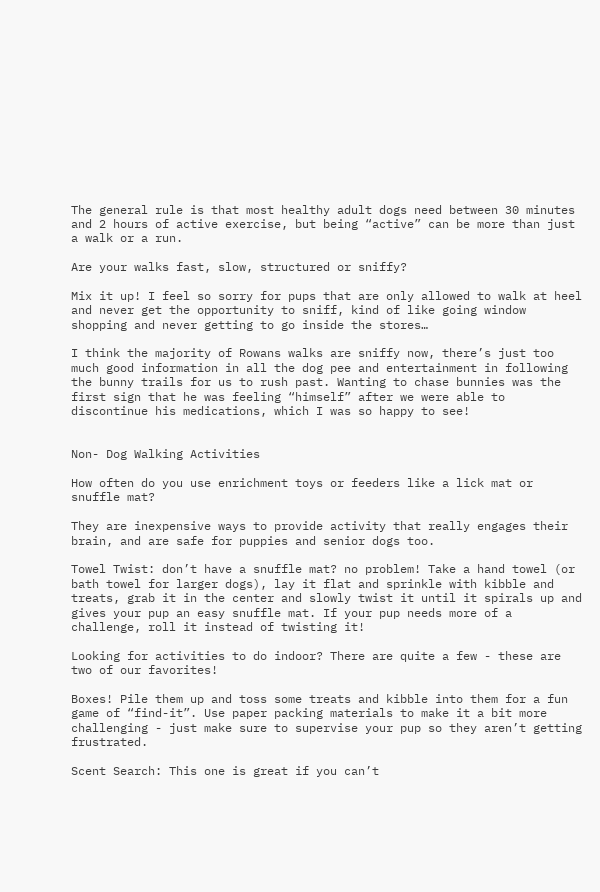The general rule is that most healthy adult dogs need between 30 minutes and 2 hours of active exercise, but being “active” can be more than just a walk or a run.

Are your walks fast, slow, structured or sniffy?

Mix it up! I feel so sorry for pups that are only allowed to walk at heel and never get the opportunity to sniff, kind of like going window shopping and never getting to go inside the stores…

I think the majority of Rowans walks are sniffy now, there’s just too much good information in all the dog pee and entertainment in following the bunny trails for us to rush past. Wanting to chase bunnies was the first sign that he was feeling “himself” after we were able to discontinue his medications, which I was so happy to see!


Non- Dog Walking Activities

How often do you use enrichment toys or feeders like a lick mat or snuffle mat?

They are inexpensive ways to provide activity that really engages their brain, and are safe for puppies and senior dogs too.

Towel Twist: don’t have a snuffle mat? no problem! Take a hand towel (or bath towel for larger dogs), lay it flat and sprinkle with kibble and treats, grab it in the center and slowly twist it until it spirals up and gives your pup an easy snuffle mat. If your pup needs more of a challenge, roll it instead of twisting it!

Looking for activities to do indoor? There are quite a few - these are two of our favorites!

Boxes! Pile them up and toss some treats and kibble into them for a fun game of “find-it”. Use paper packing materials to make it a bit more challenging - just make sure to supervise your pup so they aren’t getting frustrated.

Scent Search: This one is great if you can’t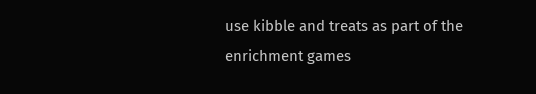use kibble and treats as part of the enrichment games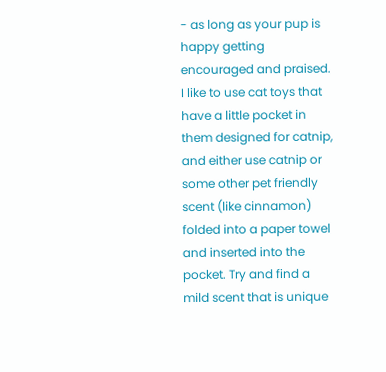- as long as your pup is happy getting encouraged and praised. I like to use cat toys that have a little pocket in them designed for catnip, and either use catnip or some other pet friendly scent (like cinnamon) folded into a paper towel and inserted into the pocket. Try and find a mild scent that is unique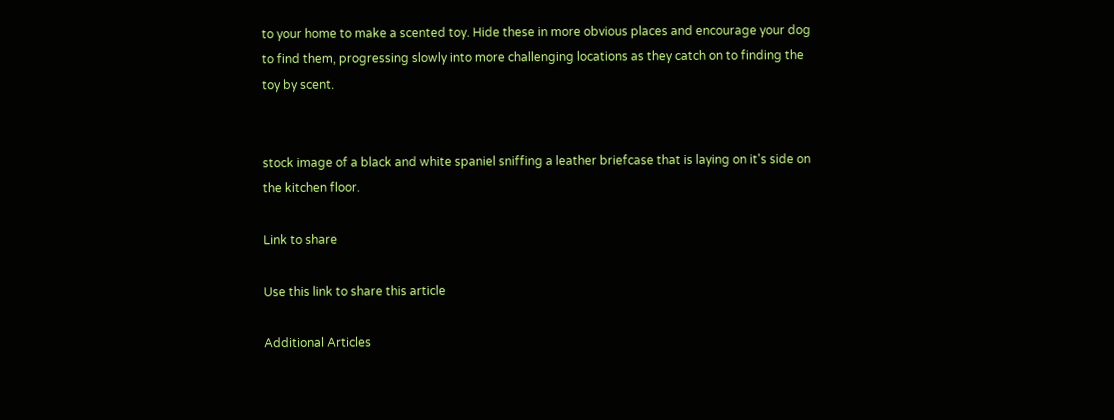to your home to make a scented toy. Hide these in more obvious places and encourage your dog to find them, progressing slowly into more challenging locations as they catch on to finding the toy by scent.


stock image of a black and white spaniel sniffing a leather briefcase that is laying on it's side on the kitchen floor.

Link to share

Use this link to share this article

Additional Articles